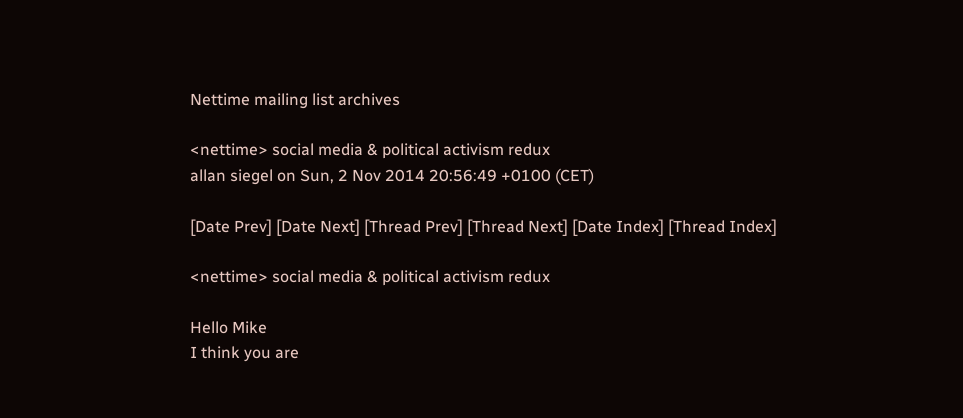Nettime mailing list archives

<nettime> social media & political activism redux
allan siegel on Sun, 2 Nov 2014 20:56:49 +0100 (CET)

[Date Prev] [Date Next] [Thread Prev] [Thread Next] [Date Index] [Thread Index]

<nettime> social media & political activism redux

Hello Mike
I think you are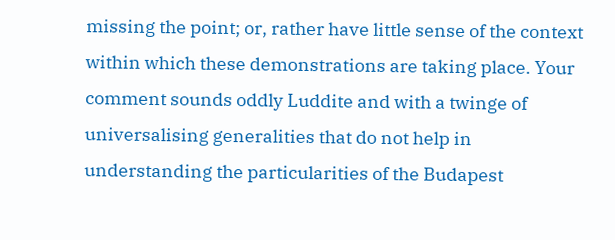missing the point; or, rather have little sense of the context within which these demonstrations are taking place. Your comment sounds oddly Luddite and with a twinge of universalising generalities that do not help in understanding the particularities of the Budapest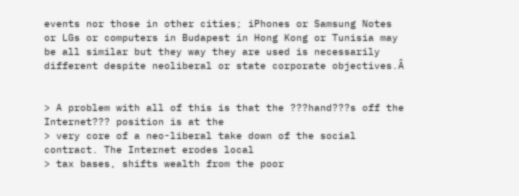events nor those in other cities; iPhones or Samsung Notes or LGs or computers in Budapest in Hong Kong or Tunisia may be all similar but they way they are used is necessarily different despite neoliberal or state corporate objectives.Â


> A problem with all of this is that the ???hand???s off the Internet??? position is at the
> very core of a neo-liberal take down of the social contract. The Internet erodes local
> tax bases, shifts wealth from the poor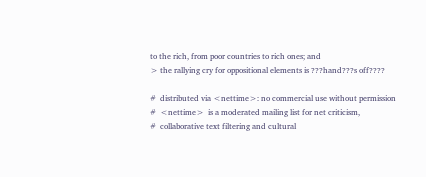to the rich, from poor countries to rich ones; and
> the rallying cry for oppositional elements is ???hand???s off????

#  distributed via <nettime>: no commercial use without permission
#  <nettime>  is a moderated mailing list for net criticism,
#  collaborative text filtering and cultural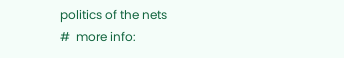politics of the nets
#  more info: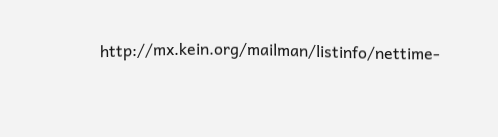http://mx.kein.org/mailman/listinfo/nettime-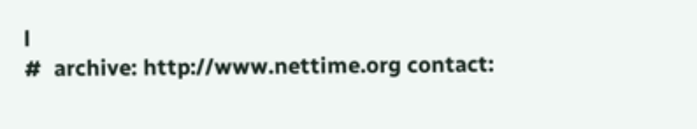l
#  archive: http://www.nettime.org contact: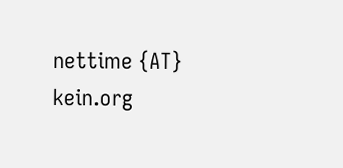nettime {AT} kein.org